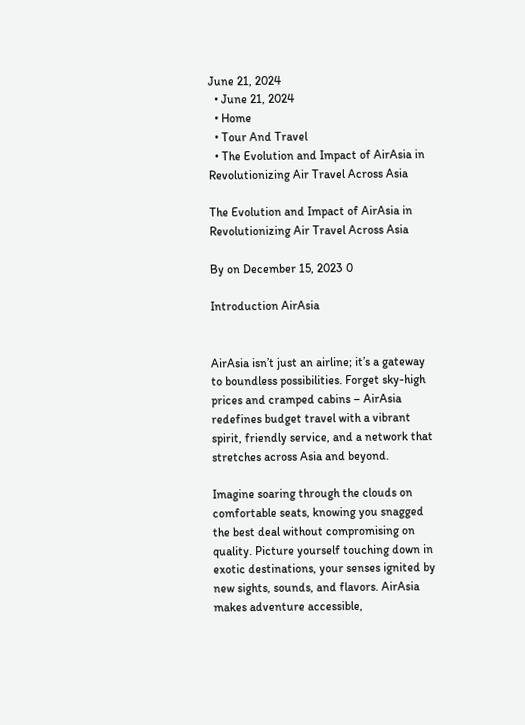June 21, 2024
  • June 21, 2024
  • Home
  • Tour And Travel
  • The Evolution and Impact of AirAsia in Revolutionizing Air Travel Across Asia

The Evolution and Impact of AirAsia in Revolutionizing Air Travel Across Asia

By on December 15, 2023 0

Introduction AirAsia


AirAsia isn’t just an airline; it’s a gateway to boundless possibilities. Forget sky-high prices and cramped cabins – AirAsia redefines budget travel with a vibrant spirit, friendly service, and a network that stretches across Asia and beyond.

Imagine soaring through the clouds on comfortable seats, knowing you snagged the best deal without compromising on quality. Picture yourself touching down in exotic destinations, your senses ignited by new sights, sounds, and flavors. AirAsia makes adventure accessible,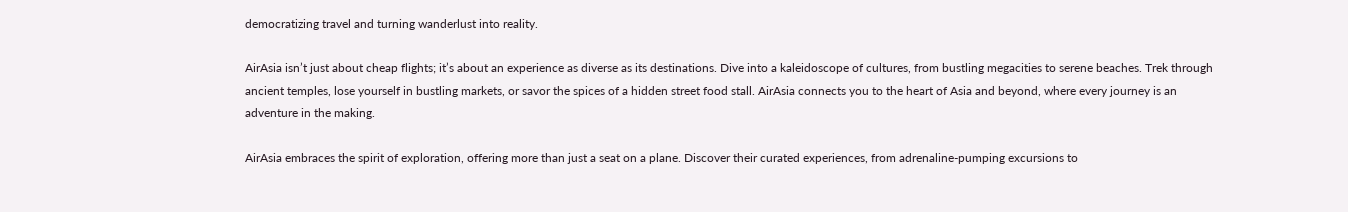democratizing travel and turning wanderlust into reality.

AirAsia isn’t just about cheap flights; it’s about an experience as diverse as its destinations. Dive into a kaleidoscope of cultures, from bustling megacities to serene beaches. Trek through ancient temples, lose yourself in bustling markets, or savor the spices of a hidden street food stall. AirAsia connects you to the heart of Asia and beyond, where every journey is an adventure in the making.

AirAsia embraces the spirit of exploration, offering more than just a seat on a plane. Discover their curated experiences, from adrenaline-pumping excursions to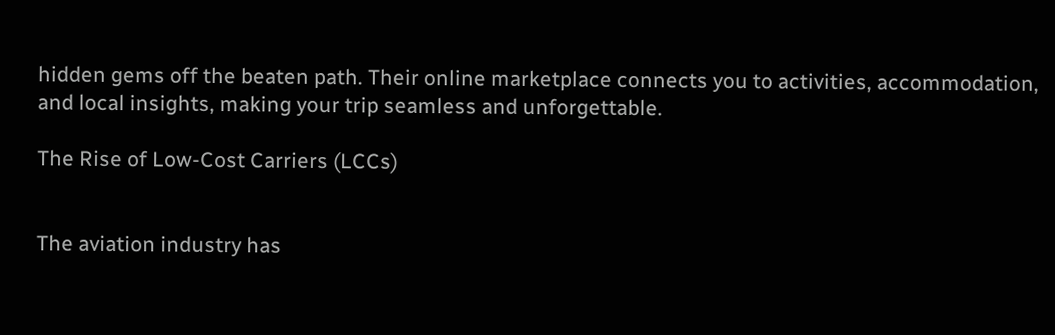hidden gems off the beaten path. Their online marketplace connects you to activities, accommodation, and local insights, making your trip seamless and unforgettable.

The Rise of Low-Cost Carriers (LCCs)


The aviation industry has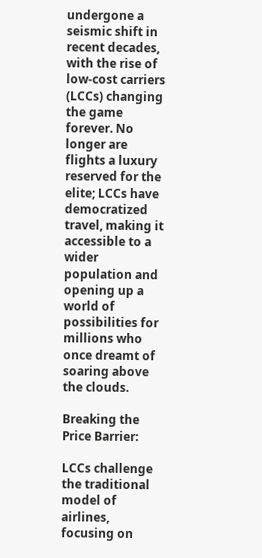undergone a seismic shift in recent decades, with the rise of low-cost carriers (LCCs) changing the game forever. No longer are flights a luxury reserved for the elite; LCCs have democratized travel, making it accessible to a wider population and opening up a world of possibilities for millions who once dreamt of soaring above the clouds.

Breaking the Price Barrier:

LCCs challenge the traditional model of airlines, focusing on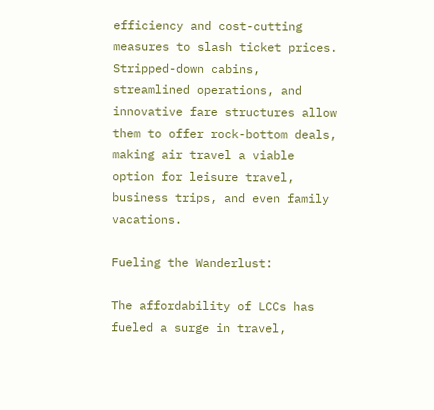efficiency and cost-cutting measures to slash ticket prices. Stripped-down cabins, streamlined operations, and innovative fare structures allow them to offer rock-bottom deals, making air travel a viable option for leisure travel, business trips, and even family vacations.

Fueling the Wanderlust:

The affordability of LCCs has fueled a surge in travel,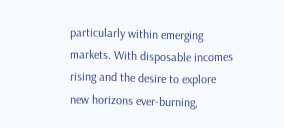particularly within emerging markets. With disposable incomes rising and the desire to explore new horizons ever-burning,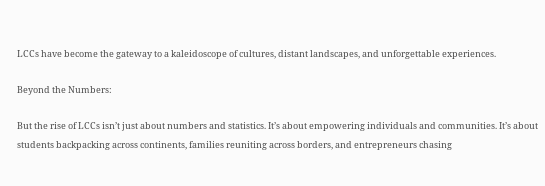LCCs have become the gateway to a kaleidoscope of cultures, distant landscapes, and unforgettable experiences.

Beyond the Numbers:

But the rise of LCCs isn’t just about numbers and statistics. It’s about empowering individuals and communities. It’s about students backpacking across continents, families reuniting across borders, and entrepreneurs chasing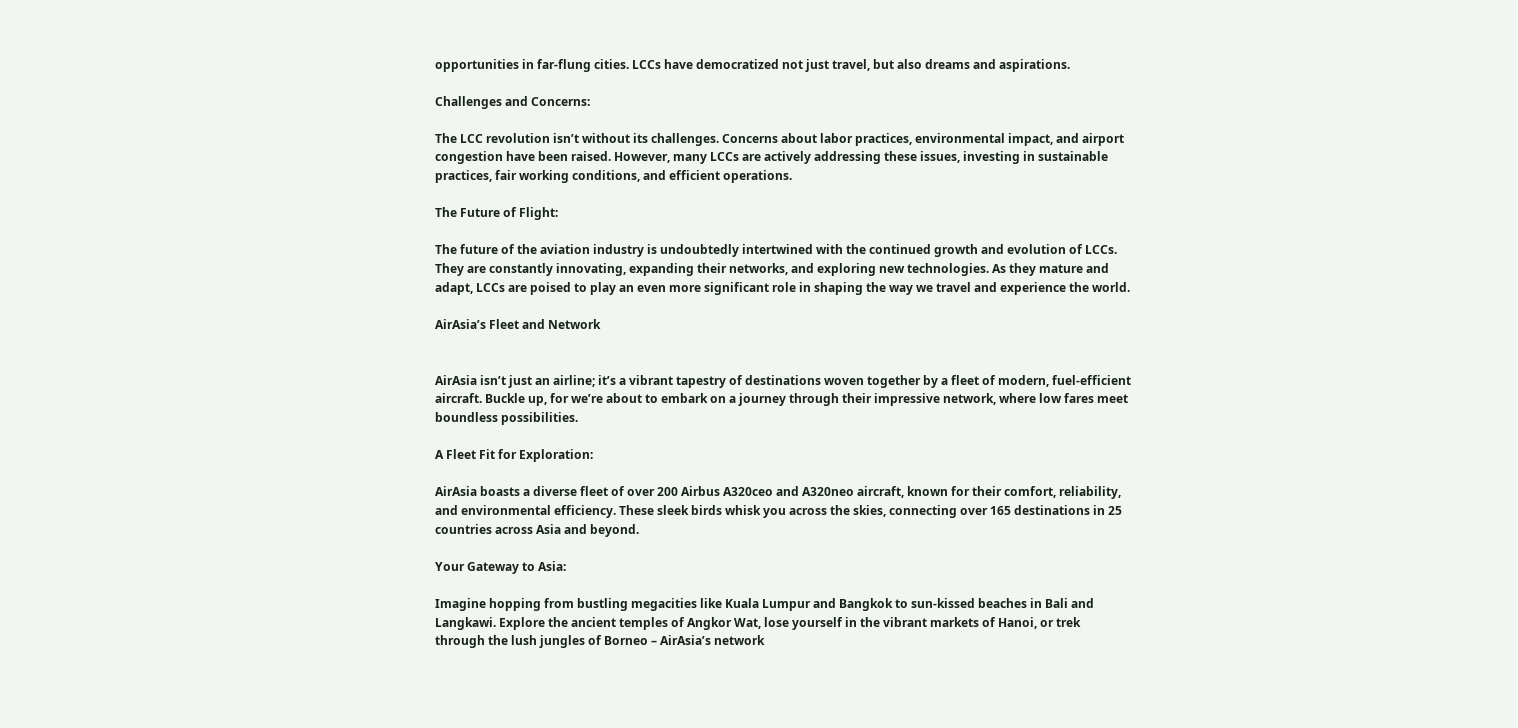opportunities in far-flung cities. LCCs have democratized not just travel, but also dreams and aspirations.

Challenges and Concerns:

The LCC revolution isn’t without its challenges. Concerns about labor practices, environmental impact, and airport congestion have been raised. However, many LCCs are actively addressing these issues, investing in sustainable practices, fair working conditions, and efficient operations.

The Future of Flight:

The future of the aviation industry is undoubtedly intertwined with the continued growth and evolution of LCCs. They are constantly innovating, expanding their networks, and exploring new technologies. As they mature and adapt, LCCs are poised to play an even more significant role in shaping the way we travel and experience the world.

AirAsia’s Fleet and Network


AirAsia isn’t just an airline; it’s a vibrant tapestry of destinations woven together by a fleet of modern, fuel-efficient aircraft. Buckle up, for we’re about to embark on a journey through their impressive network, where low fares meet boundless possibilities.

A Fleet Fit for Exploration:

AirAsia boasts a diverse fleet of over 200 Airbus A320ceo and A320neo aircraft, known for their comfort, reliability, and environmental efficiency. These sleek birds whisk you across the skies, connecting over 165 destinations in 25 countries across Asia and beyond.

Your Gateway to Asia:

Imagine hopping from bustling megacities like Kuala Lumpur and Bangkok to sun-kissed beaches in Bali and Langkawi. Explore the ancient temples of Angkor Wat, lose yourself in the vibrant markets of Hanoi, or trek through the lush jungles of Borneo – AirAsia’s network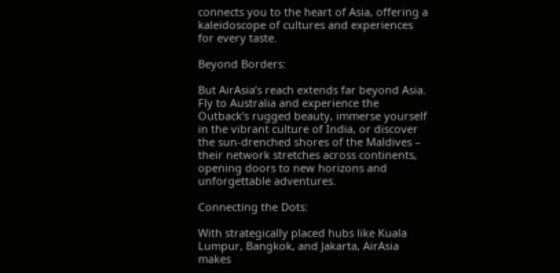connects you to the heart of Asia, offering a kaleidoscope of cultures and experiences for every taste.

Beyond Borders:

But AirAsia’s reach extends far beyond Asia. Fly to Australia and experience the Outback’s rugged beauty, immerse yourself in the vibrant culture of India, or discover the sun-drenched shores of the Maldives – their network stretches across continents, opening doors to new horizons and unforgettable adventures.

Connecting the Dots:

With strategically placed hubs like Kuala Lumpur, Bangkok, and Jakarta, AirAsia makes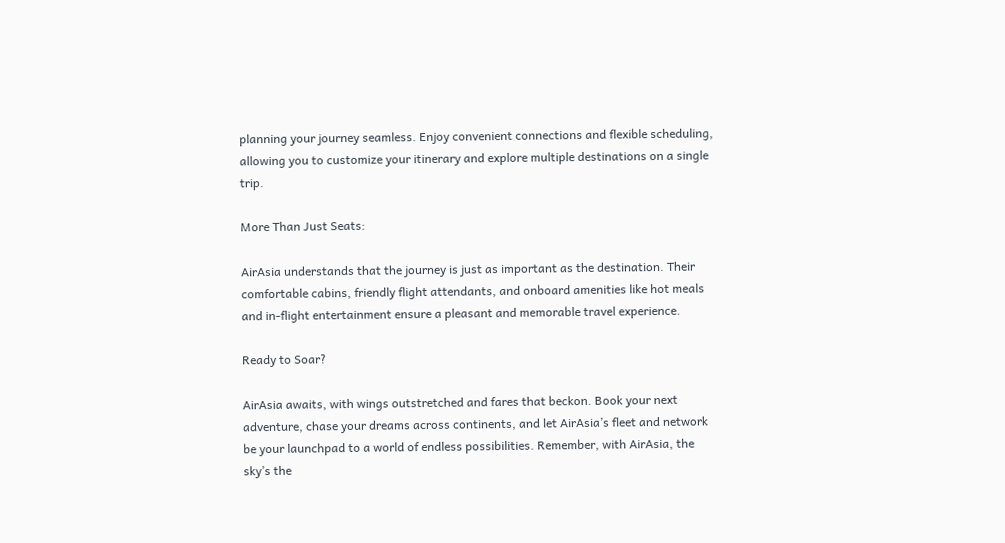planning your journey seamless. Enjoy convenient connections and flexible scheduling, allowing you to customize your itinerary and explore multiple destinations on a single trip.

More Than Just Seats:

AirAsia understands that the journey is just as important as the destination. Their comfortable cabins, friendly flight attendants, and onboard amenities like hot meals and in-flight entertainment ensure a pleasant and memorable travel experience.

Ready to Soar?

AirAsia awaits, with wings outstretched and fares that beckon. Book your next adventure, chase your dreams across continents, and let AirAsia’s fleet and network be your launchpad to a world of endless possibilities. Remember, with AirAsia, the sky’s the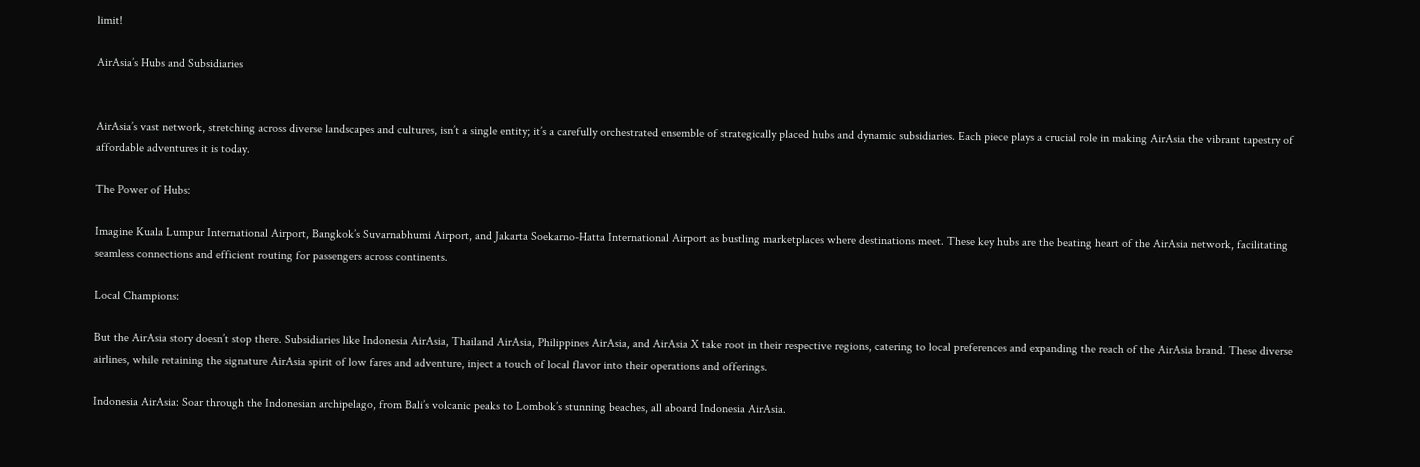limit!

AirAsia’s Hubs and Subsidiaries


AirAsia’s vast network, stretching across diverse landscapes and cultures, isn’t a single entity; it’s a carefully orchestrated ensemble of strategically placed hubs and dynamic subsidiaries. Each piece plays a crucial role in making AirAsia the vibrant tapestry of affordable adventures it is today.

The Power of Hubs:

Imagine Kuala Lumpur International Airport, Bangkok’s Suvarnabhumi Airport, and Jakarta Soekarno-Hatta International Airport as bustling marketplaces where destinations meet. These key hubs are the beating heart of the AirAsia network, facilitating seamless connections and efficient routing for passengers across continents.

Local Champions:

But the AirAsia story doesn’t stop there. Subsidiaries like Indonesia AirAsia, Thailand AirAsia, Philippines AirAsia, and AirAsia X take root in their respective regions, catering to local preferences and expanding the reach of the AirAsia brand. These diverse airlines, while retaining the signature AirAsia spirit of low fares and adventure, inject a touch of local flavor into their operations and offerings.

Indonesia AirAsia: Soar through the Indonesian archipelago, from Bali’s volcanic peaks to Lombok’s stunning beaches, all aboard Indonesia AirAsia.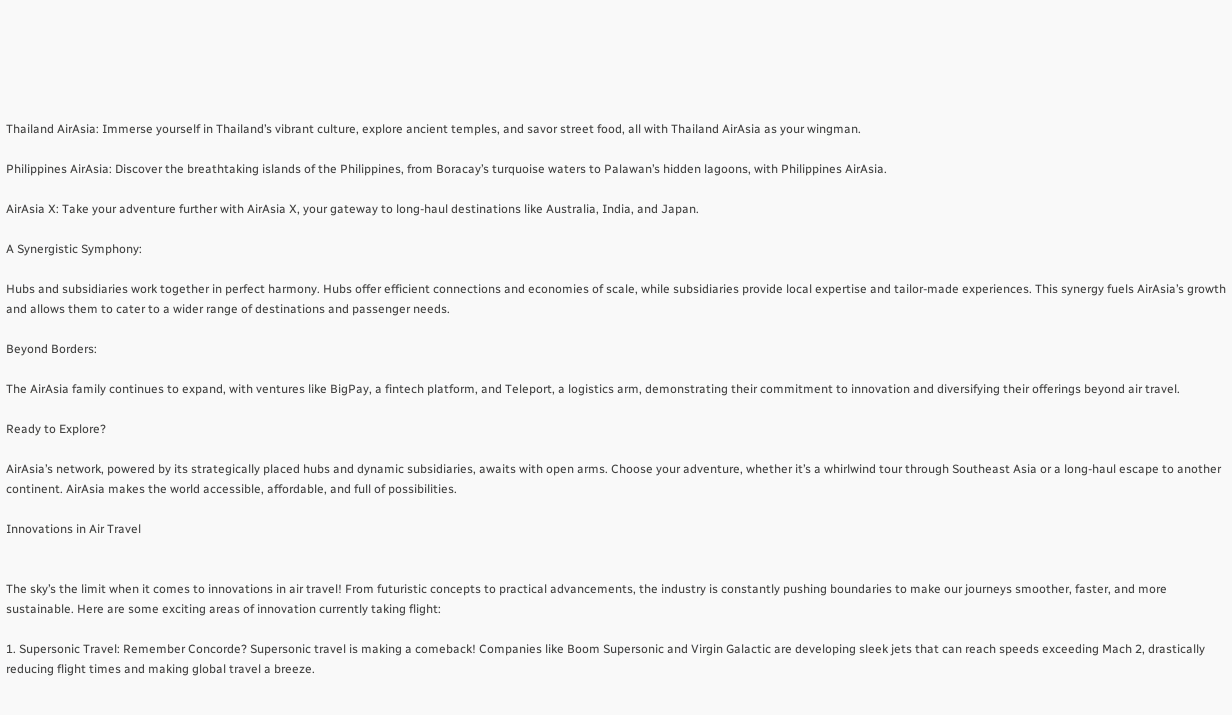Thailand AirAsia: Immerse yourself in Thailand’s vibrant culture, explore ancient temples, and savor street food, all with Thailand AirAsia as your wingman.

Philippines AirAsia: Discover the breathtaking islands of the Philippines, from Boracay’s turquoise waters to Palawan’s hidden lagoons, with Philippines AirAsia.

AirAsia X: Take your adventure further with AirAsia X, your gateway to long-haul destinations like Australia, India, and Japan.

A Synergistic Symphony:

Hubs and subsidiaries work together in perfect harmony. Hubs offer efficient connections and economies of scale, while subsidiaries provide local expertise and tailor-made experiences. This synergy fuels AirAsia’s growth and allows them to cater to a wider range of destinations and passenger needs.

Beyond Borders:

The AirAsia family continues to expand, with ventures like BigPay, a fintech platform, and Teleport, a logistics arm, demonstrating their commitment to innovation and diversifying their offerings beyond air travel.

Ready to Explore?

AirAsia’s network, powered by its strategically placed hubs and dynamic subsidiaries, awaits with open arms. Choose your adventure, whether it’s a whirlwind tour through Southeast Asia or a long-haul escape to another continent. AirAsia makes the world accessible, affordable, and full of possibilities.

Innovations in Air Travel


The sky’s the limit when it comes to innovations in air travel! From futuristic concepts to practical advancements, the industry is constantly pushing boundaries to make our journeys smoother, faster, and more sustainable. Here are some exciting areas of innovation currently taking flight:

1. Supersonic Travel: Remember Concorde? Supersonic travel is making a comeback! Companies like Boom Supersonic and Virgin Galactic are developing sleek jets that can reach speeds exceeding Mach 2, drastically reducing flight times and making global travel a breeze.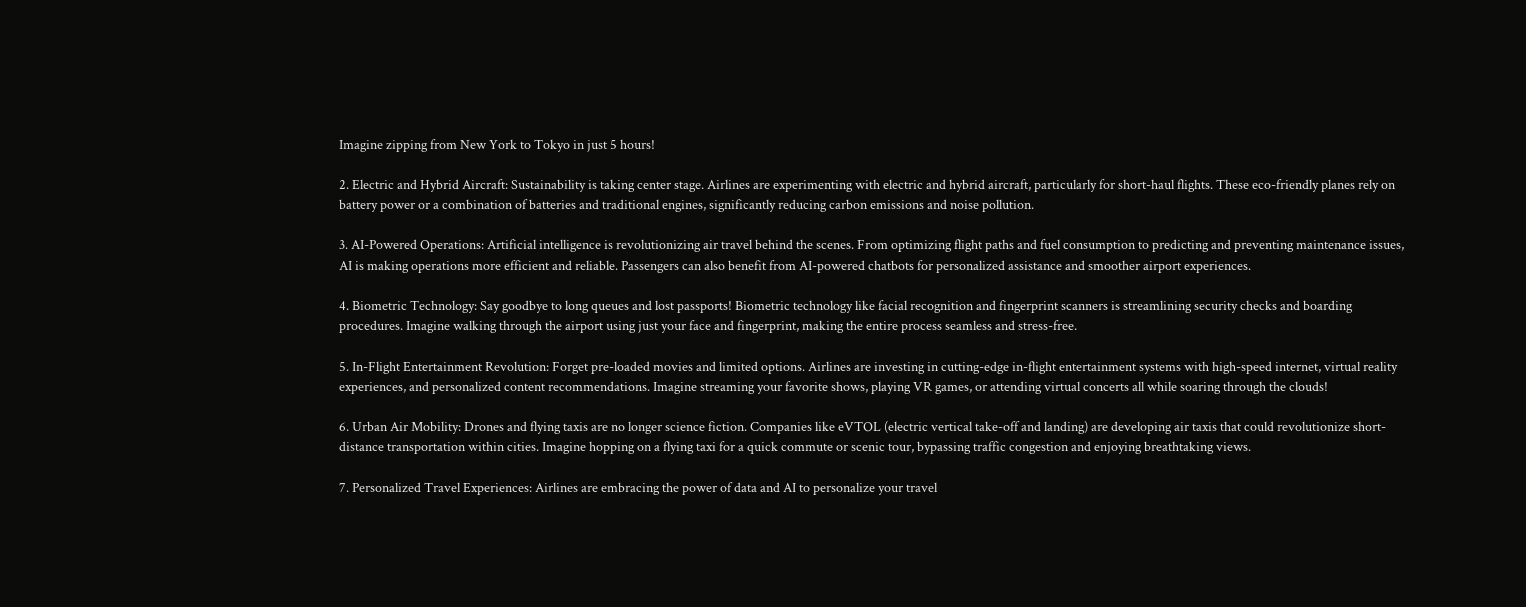Imagine zipping from New York to Tokyo in just 5 hours!

2. Electric and Hybrid Aircraft: Sustainability is taking center stage. Airlines are experimenting with electric and hybrid aircraft, particularly for short-haul flights. These eco-friendly planes rely on battery power or a combination of batteries and traditional engines, significantly reducing carbon emissions and noise pollution.

3. AI-Powered Operations: Artificial intelligence is revolutionizing air travel behind the scenes. From optimizing flight paths and fuel consumption to predicting and preventing maintenance issues, AI is making operations more efficient and reliable. Passengers can also benefit from AI-powered chatbots for personalized assistance and smoother airport experiences.

4. Biometric Technology: Say goodbye to long queues and lost passports! Biometric technology like facial recognition and fingerprint scanners is streamlining security checks and boarding procedures. Imagine walking through the airport using just your face and fingerprint, making the entire process seamless and stress-free.

5. In-Flight Entertainment Revolution: Forget pre-loaded movies and limited options. Airlines are investing in cutting-edge in-flight entertainment systems with high-speed internet, virtual reality experiences, and personalized content recommendations. Imagine streaming your favorite shows, playing VR games, or attending virtual concerts all while soaring through the clouds!

6. Urban Air Mobility: Drones and flying taxis are no longer science fiction. Companies like eVTOL (electric vertical take-off and landing) are developing air taxis that could revolutionize short-distance transportation within cities. Imagine hopping on a flying taxi for a quick commute or scenic tour, bypassing traffic congestion and enjoying breathtaking views.

7. Personalized Travel Experiences: Airlines are embracing the power of data and AI to personalize your travel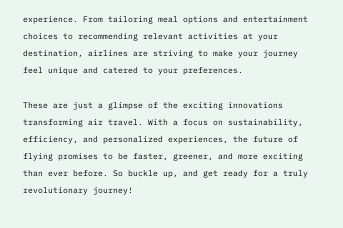experience. From tailoring meal options and entertainment choices to recommending relevant activities at your destination, airlines are striving to make your journey feel unique and catered to your preferences.

These are just a glimpse of the exciting innovations transforming air travel. With a focus on sustainability, efficiency, and personalized experiences, the future of flying promises to be faster, greener, and more exciting than ever before. So buckle up, and get ready for a truly revolutionary journey!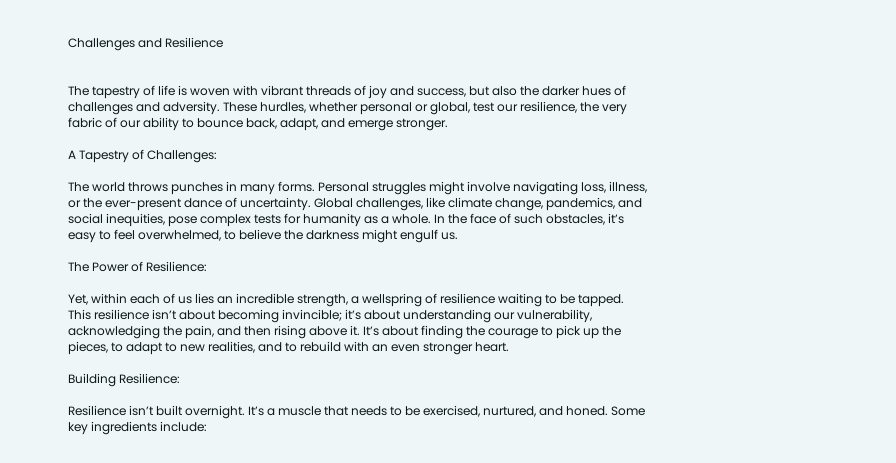Challenges and Resilience


The tapestry of life is woven with vibrant threads of joy and success, but also the darker hues of challenges and adversity. These hurdles, whether personal or global, test our resilience, the very fabric of our ability to bounce back, adapt, and emerge stronger.

A Tapestry of Challenges:

The world throws punches in many forms. Personal struggles might involve navigating loss, illness, or the ever-present dance of uncertainty. Global challenges, like climate change, pandemics, and social inequities, pose complex tests for humanity as a whole. In the face of such obstacles, it’s easy to feel overwhelmed, to believe the darkness might engulf us.

The Power of Resilience:

Yet, within each of us lies an incredible strength, a wellspring of resilience waiting to be tapped. This resilience isn’t about becoming invincible; it’s about understanding our vulnerability, acknowledging the pain, and then rising above it. It’s about finding the courage to pick up the pieces, to adapt to new realities, and to rebuild with an even stronger heart.

Building Resilience:

Resilience isn’t built overnight. It’s a muscle that needs to be exercised, nurtured, and honed. Some key ingredients include: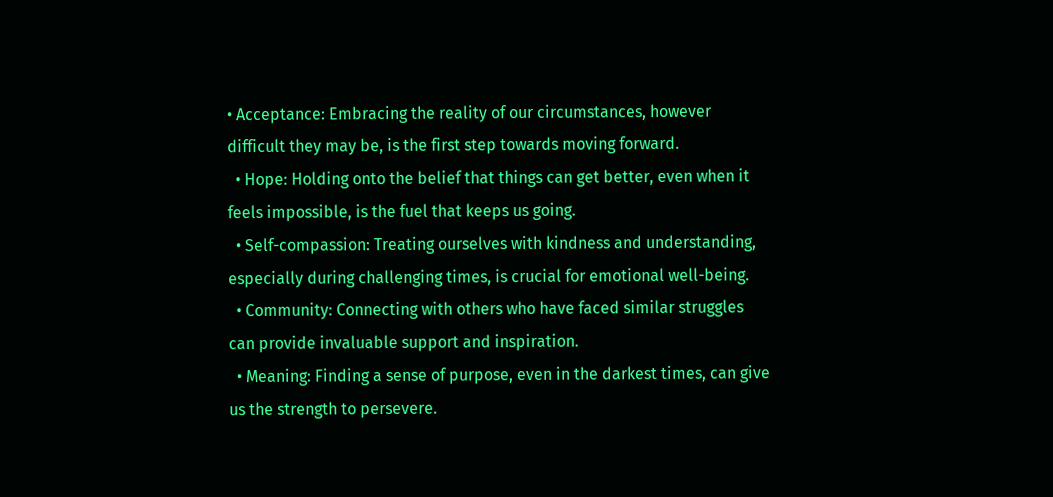• Acceptance: Embracing the reality of our circumstances, however difficult they may be, is the first step towards moving forward.
  • Hope: Holding onto the belief that things can get better, even when it feels impossible, is the fuel that keeps us going.
  • Self-compassion: Treating ourselves with kindness and understanding, especially during challenging times, is crucial for emotional well-being.
  • Community: Connecting with others who have faced similar struggles can provide invaluable support and inspiration.
  • Meaning: Finding a sense of purpose, even in the darkest times, can give us the strength to persevere.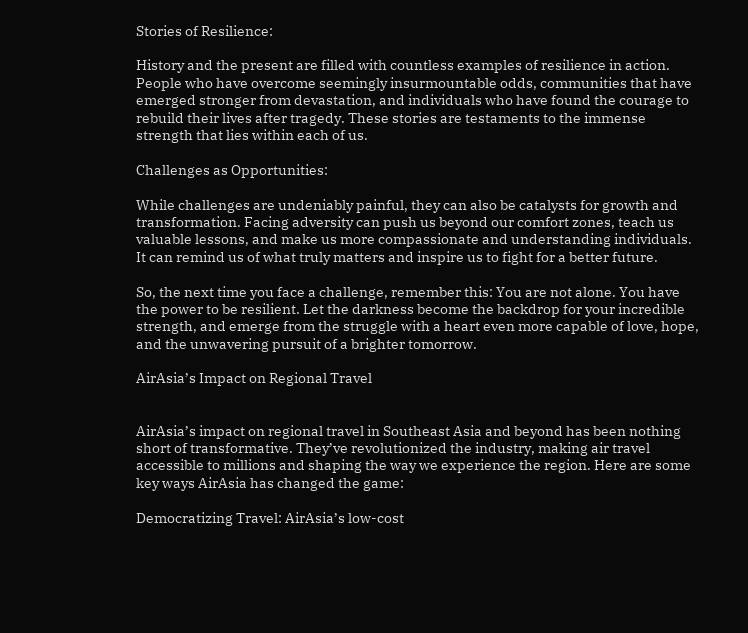Stories of Resilience:

History and the present are filled with countless examples of resilience in action. People who have overcome seemingly insurmountable odds, communities that have emerged stronger from devastation, and individuals who have found the courage to rebuild their lives after tragedy. These stories are testaments to the immense strength that lies within each of us.

Challenges as Opportunities:

While challenges are undeniably painful, they can also be catalysts for growth and transformation. Facing adversity can push us beyond our comfort zones, teach us valuable lessons, and make us more compassionate and understanding individuals. It can remind us of what truly matters and inspire us to fight for a better future.

So, the next time you face a challenge, remember this: You are not alone. You have the power to be resilient. Let the darkness become the backdrop for your incredible strength, and emerge from the struggle with a heart even more capable of love, hope, and the unwavering pursuit of a brighter tomorrow.

AirAsia’s Impact on Regional Travel


AirAsia’s impact on regional travel in Southeast Asia and beyond has been nothing short of transformative. They’ve revolutionized the industry, making air travel accessible to millions and shaping the way we experience the region. Here are some key ways AirAsia has changed the game:

Democratizing Travel: AirAsia’s low-cost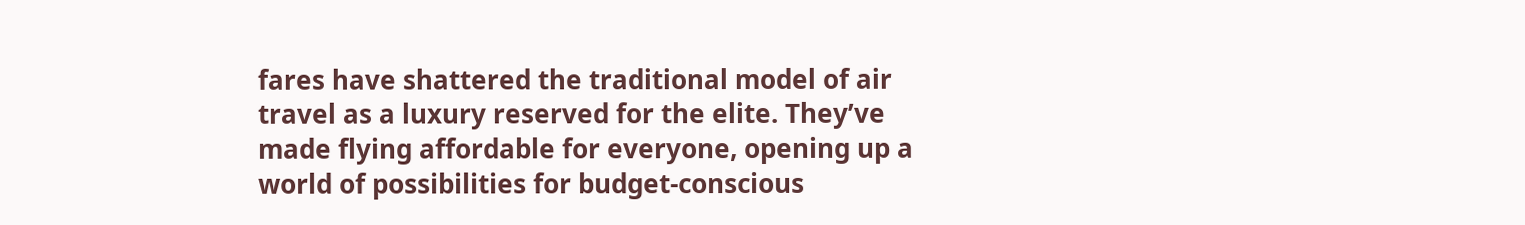fares have shattered the traditional model of air travel as a luxury reserved for the elite. They’ve made flying affordable for everyone, opening up a world of possibilities for budget-conscious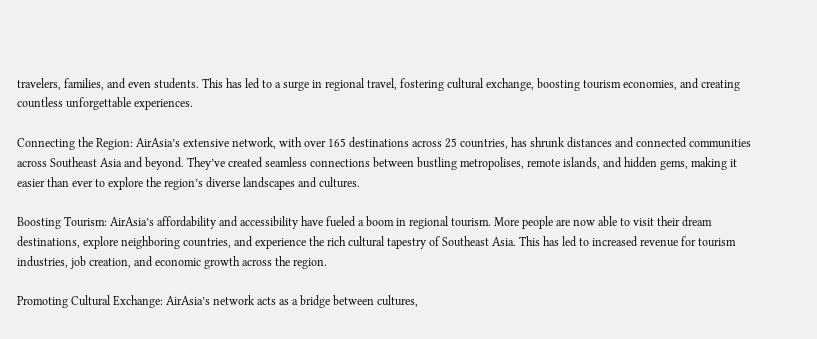travelers, families, and even students. This has led to a surge in regional travel, fostering cultural exchange, boosting tourism economies, and creating countless unforgettable experiences.

Connecting the Region: AirAsia’s extensive network, with over 165 destinations across 25 countries, has shrunk distances and connected communities across Southeast Asia and beyond. They’ve created seamless connections between bustling metropolises, remote islands, and hidden gems, making it easier than ever to explore the region’s diverse landscapes and cultures.

Boosting Tourism: AirAsia’s affordability and accessibility have fueled a boom in regional tourism. More people are now able to visit their dream destinations, explore neighboring countries, and experience the rich cultural tapestry of Southeast Asia. This has led to increased revenue for tourism industries, job creation, and economic growth across the region.

Promoting Cultural Exchange: AirAsia’s network acts as a bridge between cultures,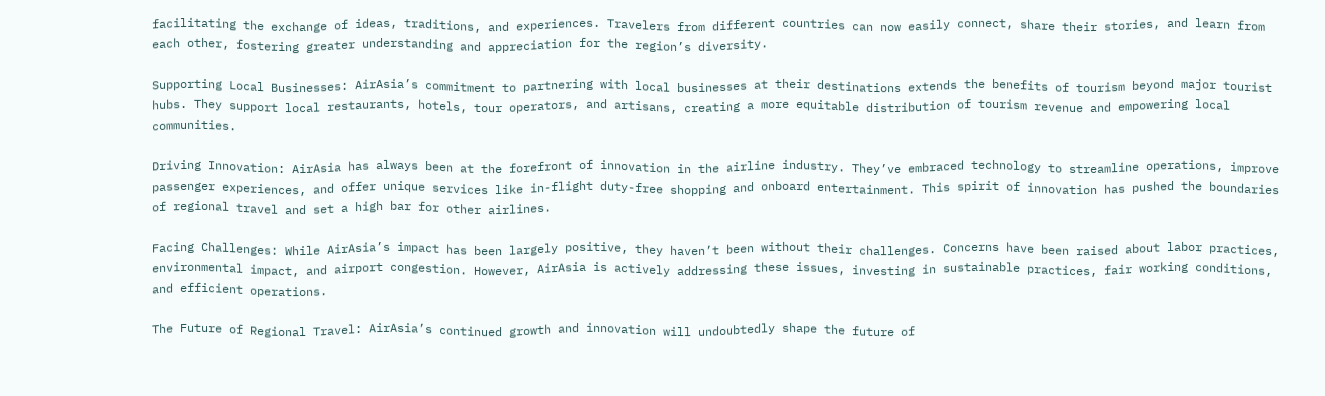facilitating the exchange of ideas, traditions, and experiences. Travelers from different countries can now easily connect, share their stories, and learn from each other, fostering greater understanding and appreciation for the region’s diversity.

Supporting Local Businesses: AirAsia’s commitment to partnering with local businesses at their destinations extends the benefits of tourism beyond major tourist hubs. They support local restaurants, hotels, tour operators, and artisans, creating a more equitable distribution of tourism revenue and empowering local communities.

Driving Innovation: AirAsia has always been at the forefront of innovation in the airline industry. They’ve embraced technology to streamline operations, improve passenger experiences, and offer unique services like in-flight duty-free shopping and onboard entertainment. This spirit of innovation has pushed the boundaries of regional travel and set a high bar for other airlines.

Facing Challenges: While AirAsia’s impact has been largely positive, they haven’t been without their challenges. Concerns have been raised about labor practices, environmental impact, and airport congestion. However, AirAsia is actively addressing these issues, investing in sustainable practices, fair working conditions, and efficient operations.

The Future of Regional Travel: AirAsia’s continued growth and innovation will undoubtedly shape the future of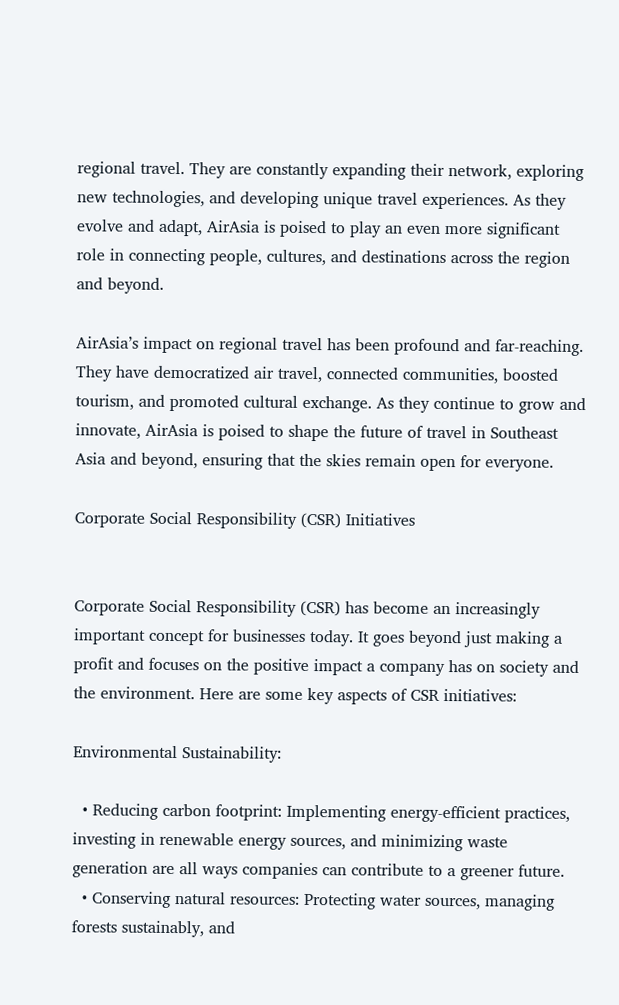regional travel. They are constantly expanding their network, exploring new technologies, and developing unique travel experiences. As they evolve and adapt, AirAsia is poised to play an even more significant role in connecting people, cultures, and destinations across the region and beyond.

AirAsia’s impact on regional travel has been profound and far-reaching. They have democratized air travel, connected communities, boosted tourism, and promoted cultural exchange. As they continue to grow and innovate, AirAsia is poised to shape the future of travel in Southeast Asia and beyond, ensuring that the skies remain open for everyone.

Corporate Social Responsibility (CSR) Initiatives


Corporate Social Responsibility (CSR) has become an increasingly important concept for businesses today. It goes beyond just making a profit and focuses on the positive impact a company has on society and the environment. Here are some key aspects of CSR initiatives:

Environmental Sustainability:

  • Reducing carbon footprint: Implementing energy-efficient practices, investing in renewable energy sources, and minimizing waste generation are all ways companies can contribute to a greener future.
  • Conserving natural resources: Protecting water sources, managing forests sustainably, and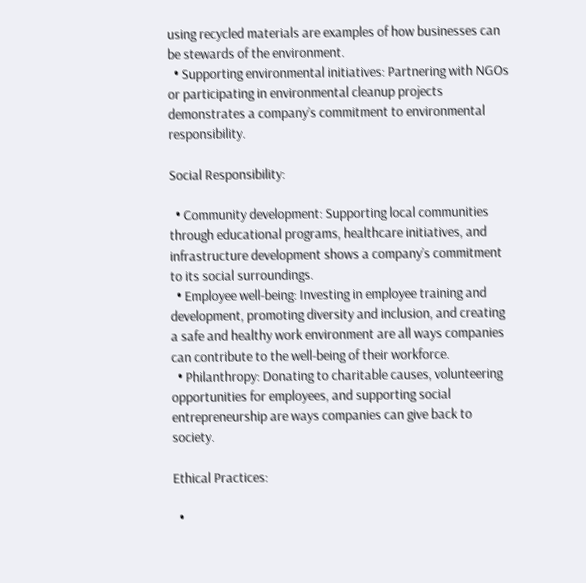using recycled materials are examples of how businesses can be stewards of the environment.
  • Supporting environmental initiatives: Partnering with NGOs or participating in environmental cleanup projects demonstrates a company’s commitment to environmental responsibility.

Social Responsibility:

  • Community development: Supporting local communities through educational programs, healthcare initiatives, and infrastructure development shows a company’s commitment to its social surroundings.
  • Employee well-being: Investing in employee training and development, promoting diversity and inclusion, and creating a safe and healthy work environment are all ways companies can contribute to the well-being of their workforce.
  • Philanthropy: Donating to charitable causes, volunteering opportunities for employees, and supporting social entrepreneurship are ways companies can give back to society.

Ethical Practices:

  •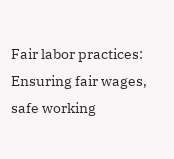Fair labor practices: Ensuring fair wages, safe working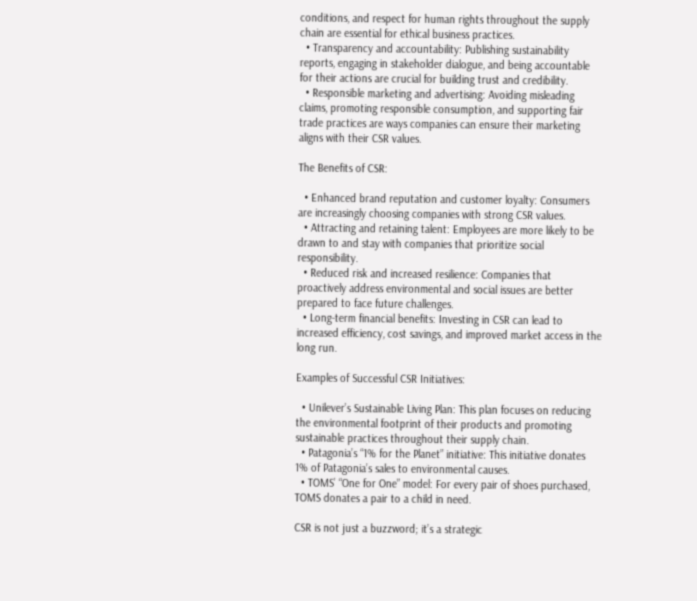conditions, and respect for human rights throughout the supply chain are essential for ethical business practices.
  • Transparency and accountability: Publishing sustainability reports, engaging in stakeholder dialogue, and being accountable for their actions are crucial for building trust and credibility.
  • Responsible marketing and advertising: Avoiding misleading claims, promoting responsible consumption, and supporting fair trade practices are ways companies can ensure their marketing aligns with their CSR values.

The Benefits of CSR:

  • Enhanced brand reputation and customer loyalty: Consumers are increasingly choosing companies with strong CSR values.
  • Attracting and retaining talent: Employees are more likely to be drawn to and stay with companies that prioritize social responsibility.
  • Reduced risk and increased resilience: Companies that proactively address environmental and social issues are better prepared to face future challenges.
  • Long-term financial benefits: Investing in CSR can lead to increased efficiency, cost savings, and improved market access in the long run.

Examples of Successful CSR Initiatives:

  • Unilever’s Sustainable Living Plan: This plan focuses on reducing the environmental footprint of their products and promoting sustainable practices throughout their supply chain.
  • Patagonia’s “1% for the Planet” initiative: This initiative donates 1% of Patagonia’s sales to environmental causes.
  • TOMS’ “One for One” model: For every pair of shoes purchased, TOMS donates a pair to a child in need.

CSR is not just a buzzword; it’s a strategic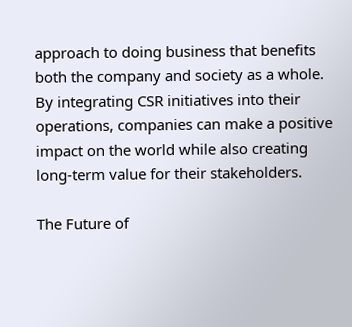approach to doing business that benefits both the company and society as a whole. By integrating CSR initiatives into their operations, companies can make a positive impact on the world while also creating long-term value for their stakeholders.

The Future of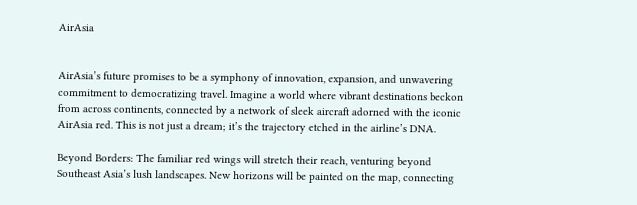AirAsia


AirAsia’s future promises to be a symphony of innovation, expansion, and unwavering commitment to democratizing travel. Imagine a world where vibrant destinations beckon from across continents, connected by a network of sleek aircraft adorned with the iconic AirAsia red. This is not just a dream; it’s the trajectory etched in the airline’s DNA.

Beyond Borders: The familiar red wings will stretch their reach, venturing beyond Southeast Asia’s lush landscapes. New horizons will be painted on the map, connecting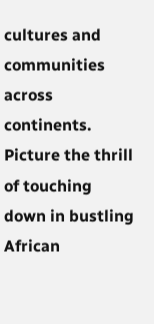cultures and communities across continents. Picture the thrill of touching down in bustling African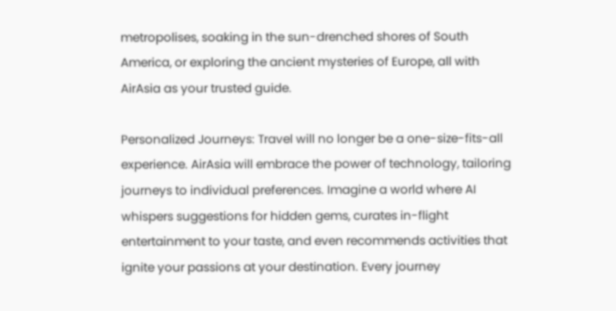metropolises, soaking in the sun-drenched shores of South America, or exploring the ancient mysteries of Europe, all with AirAsia as your trusted guide.

Personalized Journeys: Travel will no longer be a one-size-fits-all experience. AirAsia will embrace the power of technology, tailoring journeys to individual preferences. Imagine a world where AI whispers suggestions for hidden gems, curates in-flight entertainment to your taste, and even recommends activities that ignite your passions at your destination. Every journey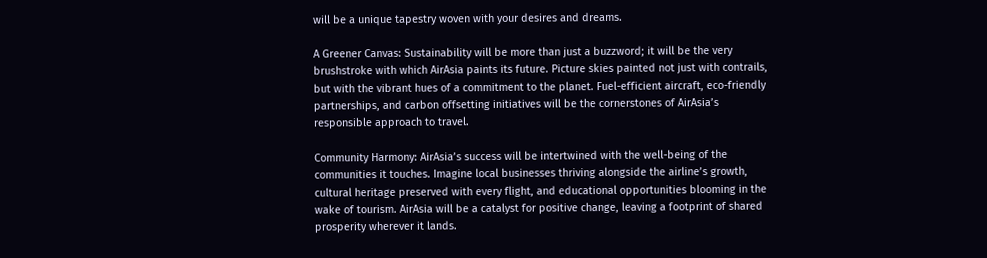will be a unique tapestry woven with your desires and dreams.

A Greener Canvas: Sustainability will be more than just a buzzword; it will be the very brushstroke with which AirAsia paints its future. Picture skies painted not just with contrails, but with the vibrant hues of a commitment to the planet. Fuel-efficient aircraft, eco-friendly partnerships, and carbon offsetting initiatives will be the cornerstones of AirAsia’s responsible approach to travel.

Community Harmony: AirAsia’s success will be intertwined with the well-being of the communities it touches. Imagine local businesses thriving alongside the airline’s growth, cultural heritage preserved with every flight, and educational opportunities blooming in the wake of tourism. AirAsia will be a catalyst for positive change, leaving a footprint of shared prosperity wherever it lands.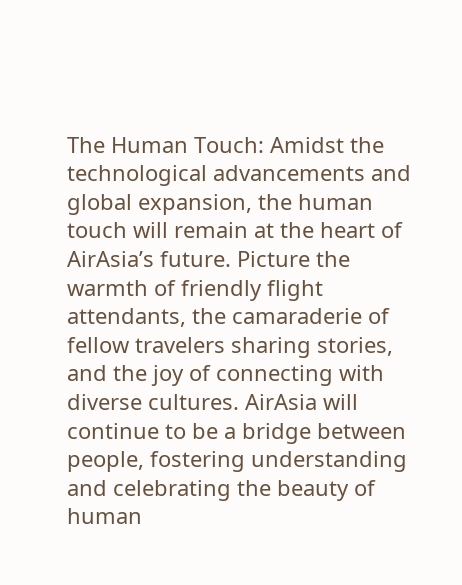The Human Touch: Amidst the technological advancements and global expansion, the human touch will remain at the heart of AirAsia’s future. Picture the warmth of friendly flight attendants, the camaraderie of fellow travelers sharing stories, and the joy of connecting with diverse cultures. AirAsia will continue to be a bridge between people, fostering understanding and celebrating the beauty of human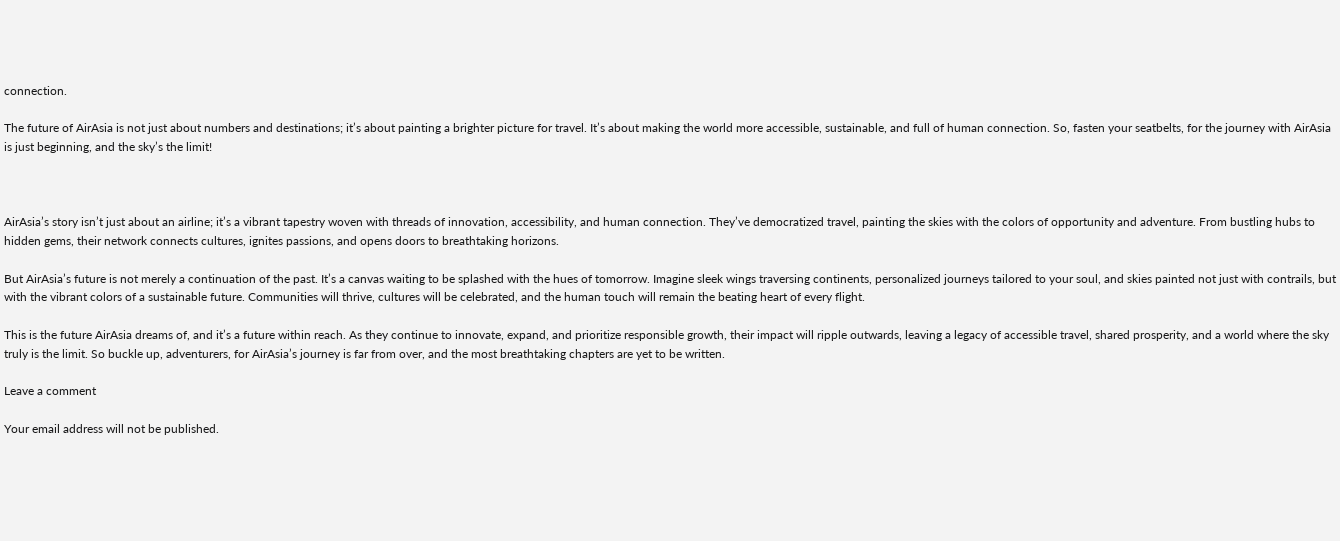connection.

The future of AirAsia is not just about numbers and destinations; it’s about painting a brighter picture for travel. It’s about making the world more accessible, sustainable, and full of human connection. So, fasten your seatbelts, for the journey with AirAsia is just beginning, and the sky’s the limit!



AirAsia’s story isn’t just about an airline; it’s a vibrant tapestry woven with threads of innovation, accessibility, and human connection. They’ve democratized travel, painting the skies with the colors of opportunity and adventure. From bustling hubs to hidden gems, their network connects cultures, ignites passions, and opens doors to breathtaking horizons.

But AirAsia’s future is not merely a continuation of the past. It’s a canvas waiting to be splashed with the hues of tomorrow. Imagine sleek wings traversing continents, personalized journeys tailored to your soul, and skies painted not just with contrails, but with the vibrant colors of a sustainable future. Communities will thrive, cultures will be celebrated, and the human touch will remain the beating heart of every flight.

This is the future AirAsia dreams of, and it’s a future within reach. As they continue to innovate, expand, and prioritize responsible growth, their impact will ripple outwards, leaving a legacy of accessible travel, shared prosperity, and a world where the sky truly is the limit. So buckle up, adventurers, for AirAsia’s journey is far from over, and the most breathtaking chapters are yet to be written.

Leave a comment

Your email address will not be published.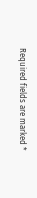Required fields are marked *